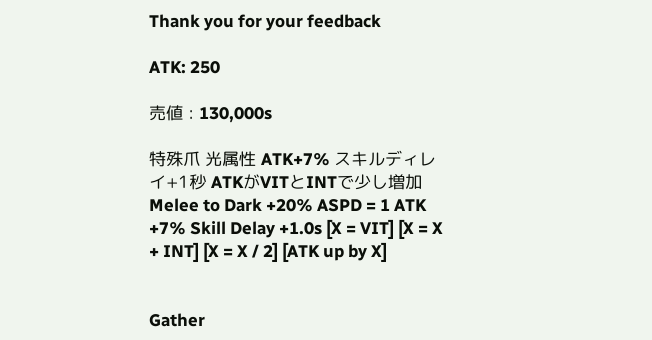Thank you for your feedback

ATK: 250

売値 : 130,000s

特殊爪 光属性 ATK+7% スキルディレイ+1秒 ATKがVITとINTで少し増加
Melee to Dark +20% ASPD = 1 ATK +7% Skill Delay +1.0s [X = VIT] [X = X + INT] [X = X / 2] [ATK up by X]


Gather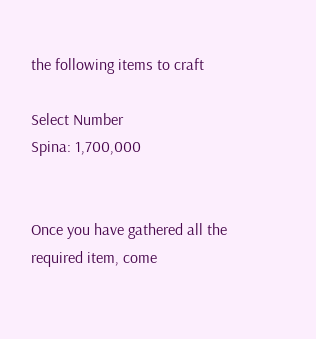the following items to craft

Select Number
Spina: 1,700,000


Once you have gathered all the required item, come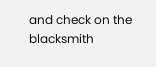and check on the blacksmith